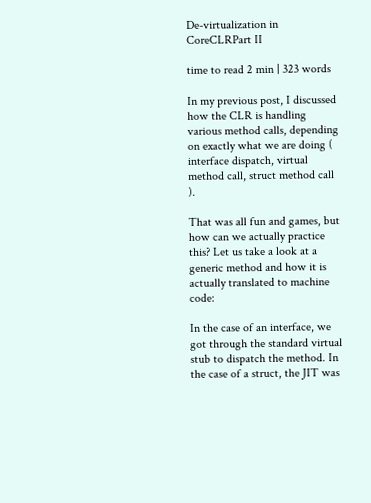De-virtualization in CoreCLRPart II

time to read 2 min | 323 words

In my previous post, I discussed how the CLR is handling various method calls, depending on exactly what we are doing ( interface dispatch, virtual method call, struct method call ).

That was all fun and games, but how can we actually practice this? Let us take a look at a generic method and how it is actually translated to machine code:

In the case of an interface, we got through the standard virtual stub to dispatch the method. In the case of a struct, the JIT was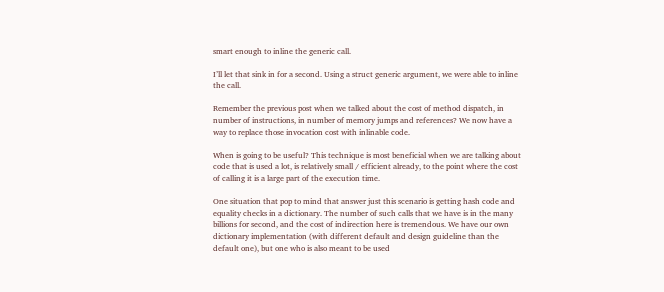smart enough to inline the generic call.

I’ll let that sink in for a second. Using a struct generic argument, we were able to inline the call.

Remember the previous post when we talked about the cost of method dispatch, in number of instructions, in number of memory jumps and references? We now have a way to replace those invocation cost with inlinable code.

When is going to be useful? This technique is most beneficial when we are talking about code that is used a lot, is relatively small / efficient already, to the point where the cost of calling it is a large part of the execution time.

One situation that pop to mind that answer just this scenario is getting hash code and equality checks in a dictionary. The number of such calls that we have is in the many billions for second, and the cost of indirection here is tremendous. We have our own dictionary implementation (with different default and design guideline than the default one), but one who is also meant to be used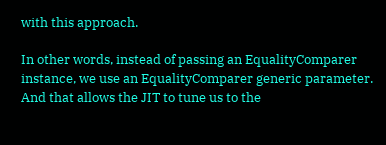with this approach.

In other words, instead of passing an EqualityComparer instance, we use an EqualityComparer generic parameter. And that allows the JIT to tune us to the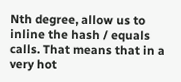Nth degree, allow us to inline the hash / equals calls. That means that in a very hot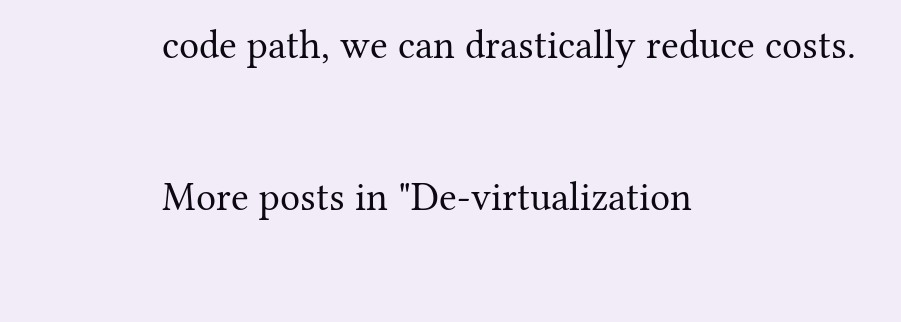code path, we can drastically reduce costs.

More posts in "De-virtualization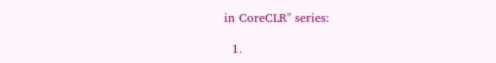in CoreCLR" series:

  1.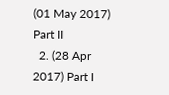(01 May 2017) Part II
  2. (28 Apr 2017) Part I